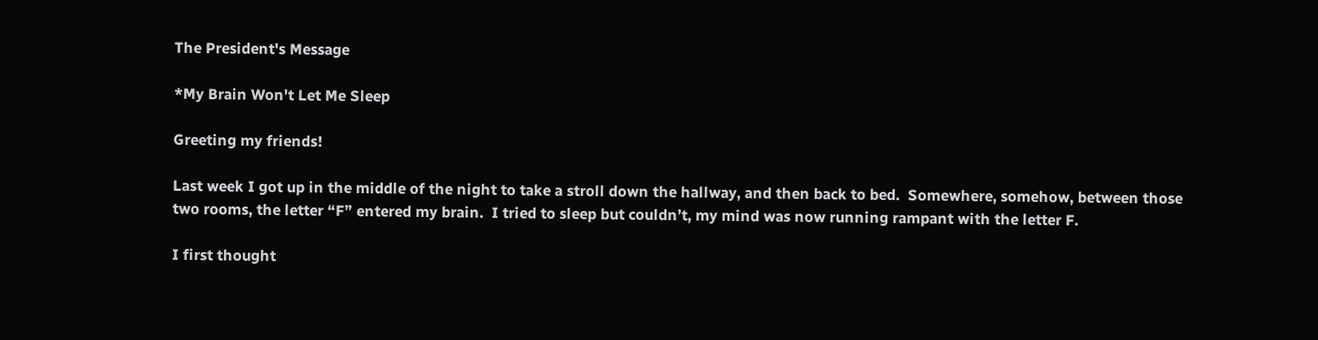The President's Message

*My Brain Won't Let Me Sleep

Greeting my friends!

Last week I got up in the middle of the night to take a stroll down the hallway, and then back to bed.  Somewhere, somehow, between those two rooms, the letter “F” entered my brain.  I tried to sleep but couldn’t, my mind was now running rampant with the letter F.

I first thought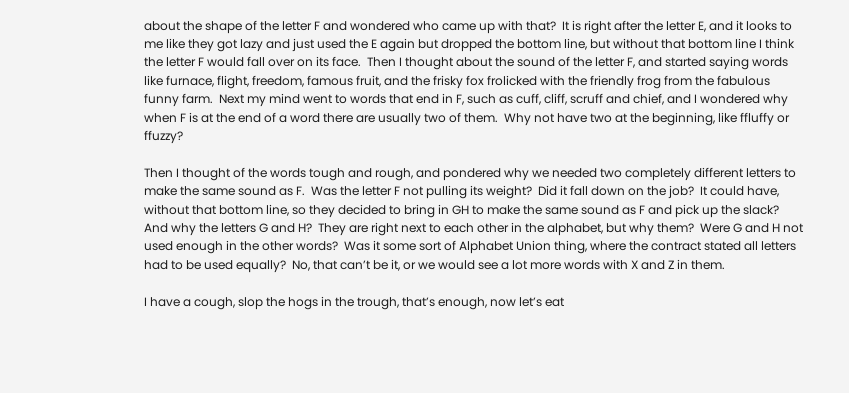about the shape of the letter F and wondered who came up with that?  It is right after the letter E, and it looks to me like they got lazy and just used the E again but dropped the bottom line, but without that bottom line I think the letter F would fall over on its face.  Then I thought about the sound of the letter F, and started saying words like furnace, flight, freedom, famous fruit, and the frisky fox frolicked with the friendly frog from the fabulous funny farm.  Next my mind went to words that end in F, such as cuff, cliff, scruff and chief, and I wondered why when F is at the end of a word there are usually two of them.  Why not have two at the beginning, like ffluffy or ffuzzy?

Then I thought of the words tough and rough, and pondered why we needed two completely different letters to make the same sound as F.  Was the letter F not pulling its weight?  Did it fall down on the job?  It could have, without that bottom line, so they decided to bring in GH to make the same sound as F and pick up the slack?  And why the letters G and H?  They are right next to each other in the alphabet, but why them?  Were G and H not used enough in the other words?  Was it some sort of Alphabet Union thing, where the contract stated all letters had to be used equally?  No, that can’t be it, or we would see a lot more words with X and Z in them.

I have a cough, slop the hogs in the trough, that’s enough, now let’s eat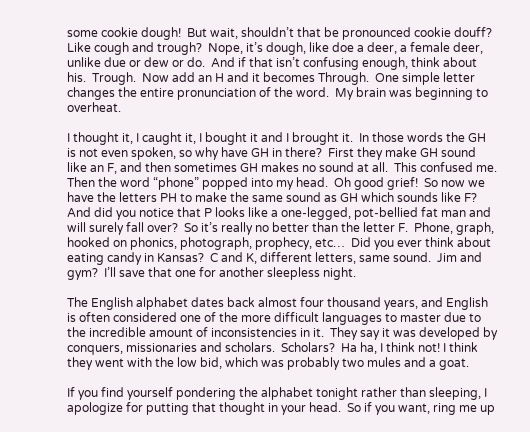some cookie dough!  But wait, shouldn’t that be pronounced cookie douff?  Like cough and trough?  Nope, it’s dough, like doe a deer, a female deer, unlike due or dew or do.  And if that isn’t confusing enough, think about his.  Trough.  Now add an H and it becomes Through.  One simple letter changes the entire pronunciation of the word.  My brain was beginning to overheat.

I thought it, I caught it, I bought it and I brought it.  In those words the GH is not even spoken, so why have GH in there?  First they make GH sound like an F, and then sometimes GH makes no sound at all.  This confused me.  Then the word “phone” popped into my head.  Oh good grief!  So now we have the letters PH to make the same sound as GH which sounds like F?  And did you notice that P looks like a one-legged, pot-bellied fat man and will surely fall over?  So it’s really no better than the letter F.  Phone, graph, hooked on phonics, photograph, prophecy, etc…  Did you ever think about eating candy in Kansas?  C and K, different letters, same sound.  Jim and gym?  I’ll save that one for another sleepless night.

The English alphabet dates back almost four thousand years, and English is often considered one of the more difficult languages to master due to the incredible amount of inconsistencies in it.  They say it was developed by conquers, missionaries and scholars.  Scholars?  Ha ha, I think not! I think they went with the low bid, which was probably two mules and a goat.

If you find yourself pondering the alphabet tonight rather than sleeping, I apologize for putting that thought in your head.  So if you want, ring me up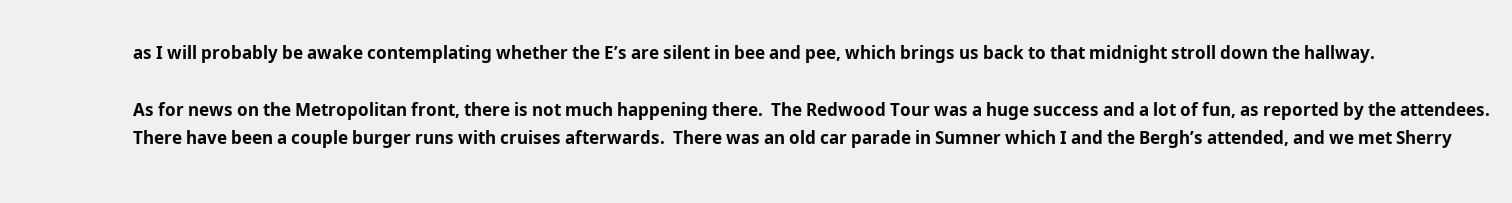as I will probably be awake contemplating whether the E’s are silent in bee and pee, which brings us back to that midnight stroll down the hallway.

As for news on the Metropolitan front, there is not much happening there.  The Redwood Tour was a huge success and a lot of fun, as reported by the attendees.  There have been a couple burger runs with cruises afterwards.  There was an old car parade in Sumner which I and the Bergh’s attended, and we met Sherry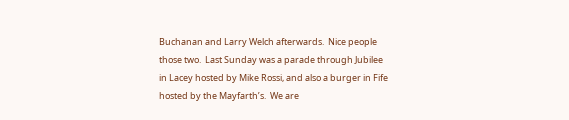Buchanan and Larry Welch afterwards.  Nice people those two.  Last Sunday was a parade through Jubilee in Lacey hosted by Mike Rossi, and also a burger in Fife hosted by the Mayfarth’s.  We are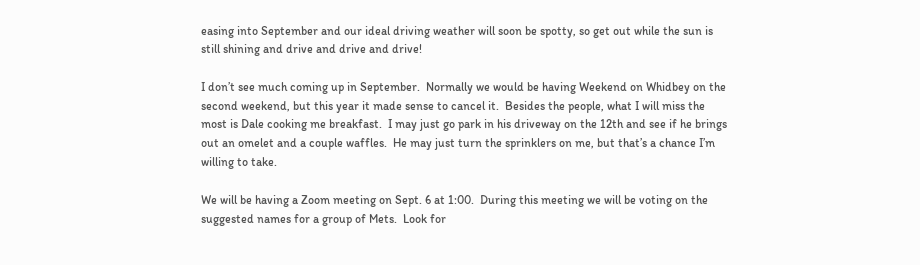easing into September and our ideal driving weather will soon be spotty, so get out while the sun is still shining and drive and drive and drive!

I don’t see much coming up in September.  Normally we would be having Weekend on Whidbey on the second weekend, but this year it made sense to cancel it.  Besides the people, what I will miss the most is Dale cooking me breakfast.  I may just go park in his driveway on the 12th and see if he brings out an omelet and a couple waffles.  He may just turn the sprinklers on me, but that’s a chance I’m willing to take.

We will be having a Zoom meeting on Sept. 6 at 1:00.  During this meeting we will be voting on the suggested names for a group of Mets.  Look for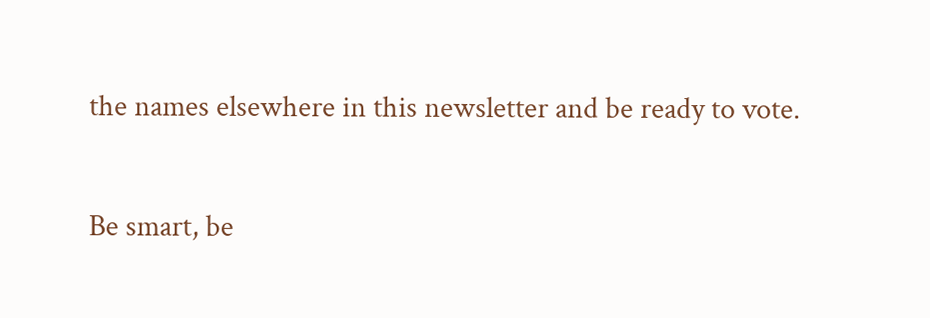the names elsewhere in this newsletter and be ready to vote.

Be smart, be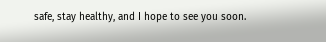safe, stay healthy, and I hope to see you soon.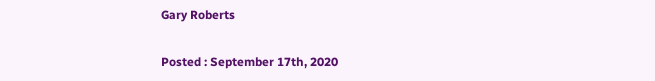Gary Roberts

Posted : September 17th, 2020